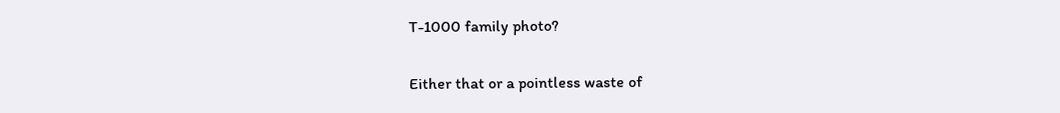T-1000 family photo?

Either that or a pointless waste of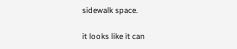sidewalk space.

it looks like it can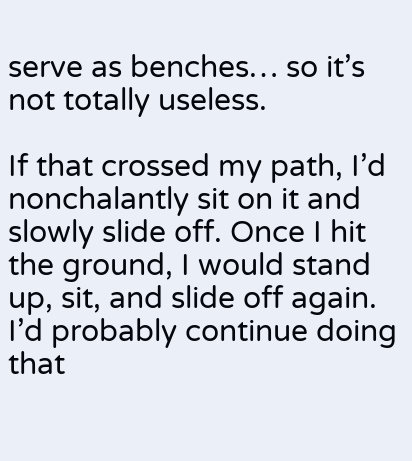serve as benches… so it’s not totally useless.

If that crossed my path, I’d nonchalantly sit on it and slowly slide off. Once I hit the ground, I would stand up, sit, and slide off again. I’d probably continue doing that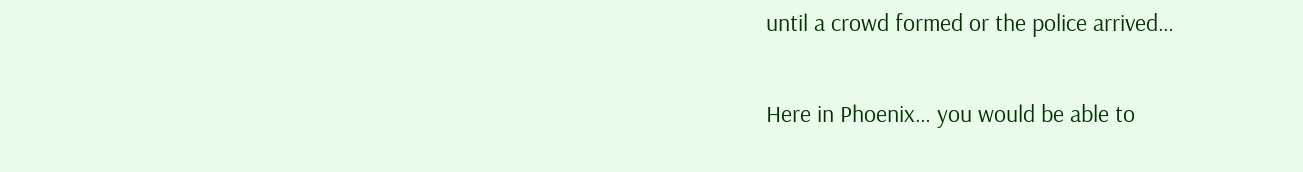until a crowd formed or the police arrived…

Here in Phoenix… you would be able to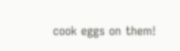cook eggs on them!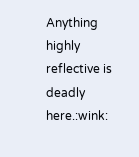Anything highly reflective is deadly here.:wink: